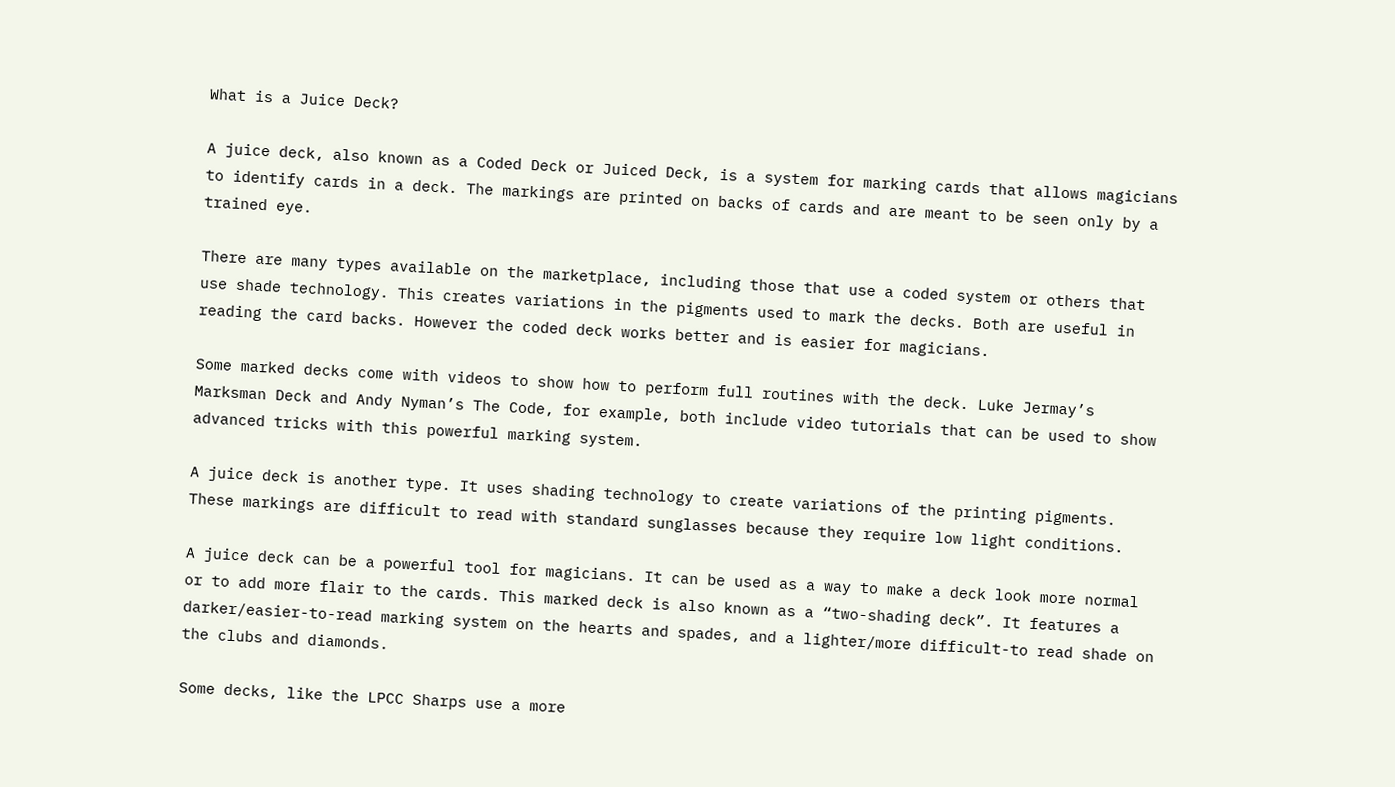What is a Juice Deck?

A juice deck, also known as a Coded Deck or Juiced Deck, is a system for marking cards that allows magicians to identify cards in a deck. The markings are printed on backs of cards and are meant to be seen only by a trained eye.

There are many types available on the marketplace, including those that use a coded system or others that use shade technology. This creates variations in the pigments used to mark the decks. Both are useful in reading the card backs. However the coded deck works better and is easier for magicians.

Some marked decks come with videos to show how to perform full routines with the deck. Luke Jermay’s Marksman Deck and Andy Nyman’s The Code, for example, both include video tutorials that can be used to show advanced tricks with this powerful marking system.

A juice deck is another type. It uses shading technology to create variations of the printing pigments. These markings are difficult to read with standard sunglasses because they require low light conditions.

A juice deck can be a powerful tool for magicians. It can be used as a way to make a deck look more normal or to add more flair to the cards. This marked deck is also known as a “two-shading deck”. It features a darker/easier-to-read marking system on the hearts and spades, and a lighter/more difficult-to read shade on the clubs and diamonds.

Some decks, like the LPCC Sharps use a more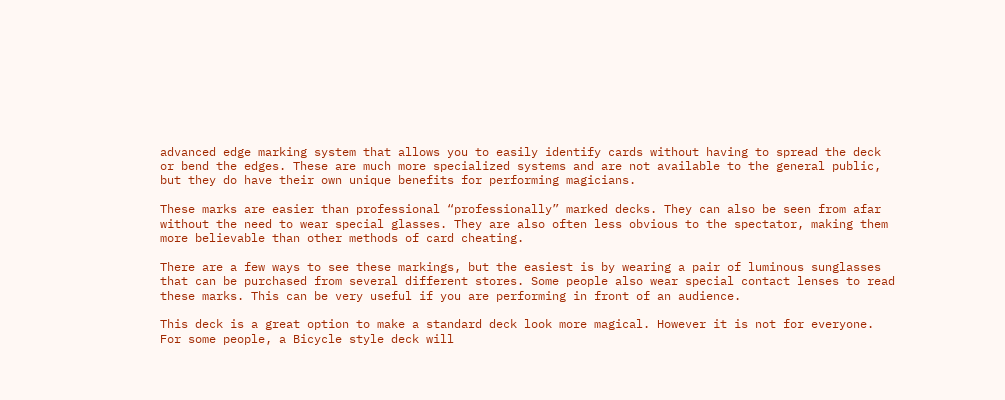advanced edge marking system that allows you to easily identify cards without having to spread the deck or bend the edges. These are much more specialized systems and are not available to the general public, but they do have their own unique benefits for performing magicians.

These marks are easier than professional “professionally” marked decks. They can also be seen from afar without the need to wear special glasses. They are also often less obvious to the spectator, making them more believable than other methods of card cheating.

There are a few ways to see these markings, but the easiest is by wearing a pair of luminous sunglasses that can be purchased from several different stores. Some people also wear special contact lenses to read these marks. This can be very useful if you are performing in front of an audience.

This deck is a great option to make a standard deck look more magical. However it is not for everyone. For some people, a Bicycle style deck will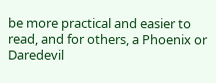be more practical and easier to read, and for others, a Phoenix or Daredevil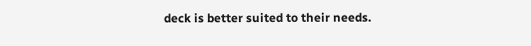deck is better suited to their needs.